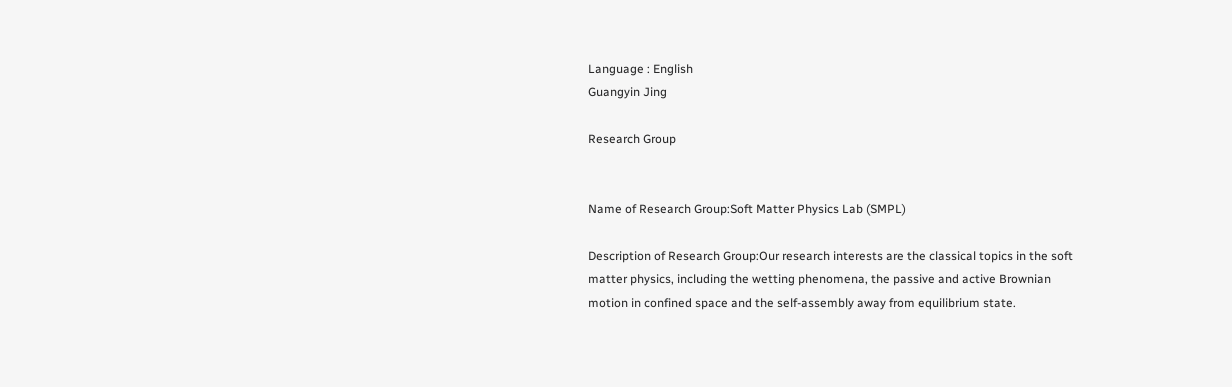Language : English
Guangyin Jing

Research Group


Name of Research Group:Soft Matter Physics Lab (SMPL)

Description of Research Group:Our research interests are the classical topics in the soft matter physics, including the wetting phenomena, the passive and active Brownian motion in confined space and the self-assembly away from equilibrium state.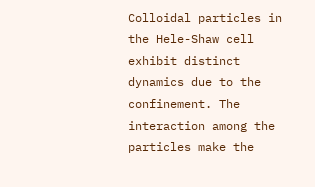Colloidal particles in the Hele-Shaw cell exhibit distinct dynamics due to the confinement. The interaction among the particles make the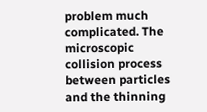problem much complicated. The microscopic collision process between particles and the thinning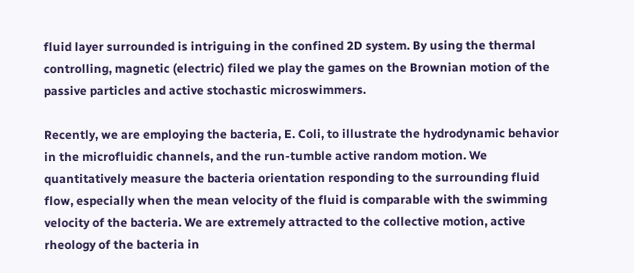fluid layer surrounded is intriguing in the confined 2D system. By using the thermal controlling, magnetic (electric) filed we play the games on the Brownian motion of the passive particles and active stochastic microswimmers.

Recently, we are employing the bacteria, E. Coli, to illustrate the hydrodynamic behavior in the microfluidic channels, and the run-tumble active random motion. We quantitatively measure the bacteria orientation responding to the surrounding fluid flow, especially when the mean velocity of the fluid is comparable with the swimming velocity of the bacteria. We are extremely attracted to the collective motion, active rheology of the bacteria in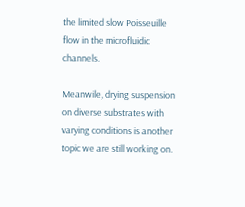the limited slow Poisseuille flow in the microfluidic channels.

Meanwile, drying suspension on diverse substrates with varying conditions is another topic we are still working on.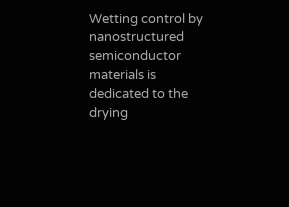Wetting control by nanostructured semiconductor materials is dedicated to the drying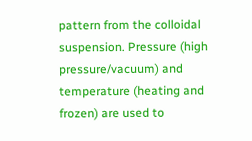pattern from the colloidal suspension. Pressure (high pressure/vacuum) and temperature (heating and frozen) are used to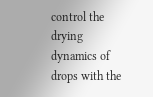control the drying dynamics of drops with the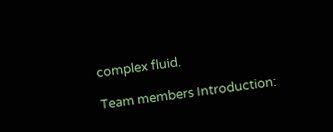complex fluid.

Team members Introduction: